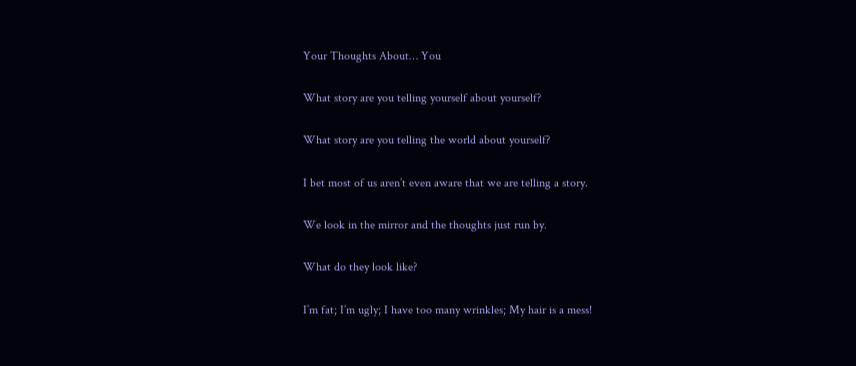Your Thoughts About… You

What story are you telling yourself about yourself?

What story are you telling the world about yourself?

I bet most of us aren’t even aware that we are telling a story.

We look in the mirror and the thoughts just run by.

What do they look like?

I’m fat; I’m ugly; I have too many wrinkles; My hair is a mess!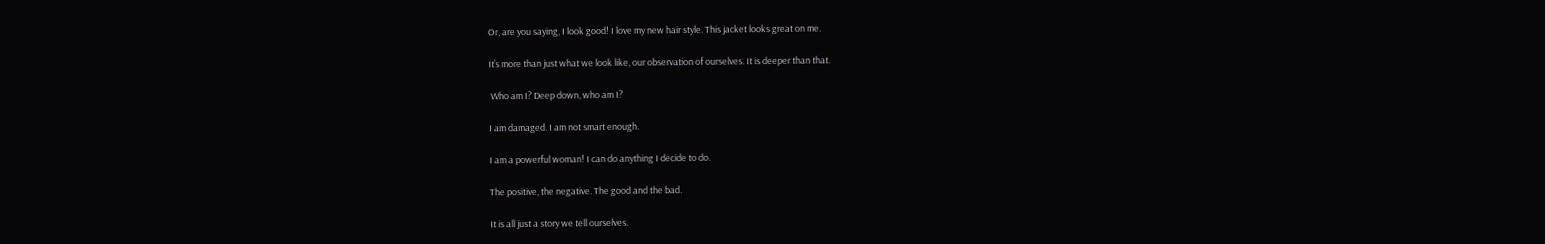Or, are you saying, I look good! I love my new hair style. This jacket looks great on me.

It’s more than just what we look like, our observation of ourselves. It is deeper than that.

 Who am I? Deep down, who am I?

I am damaged. I am not smart enough.

I am a powerful woman! I can do anything I decide to do.

The positive, the negative. The good and the bad.

It is all just a story we tell ourselves.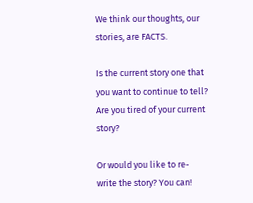We think our thoughts, our stories, are FACTS.

Is the current story one that you want to continue to tell? Are you tired of your current story?

Or would you like to re-write the story? You can!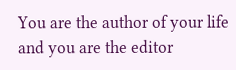You are the author of your life and you are the editor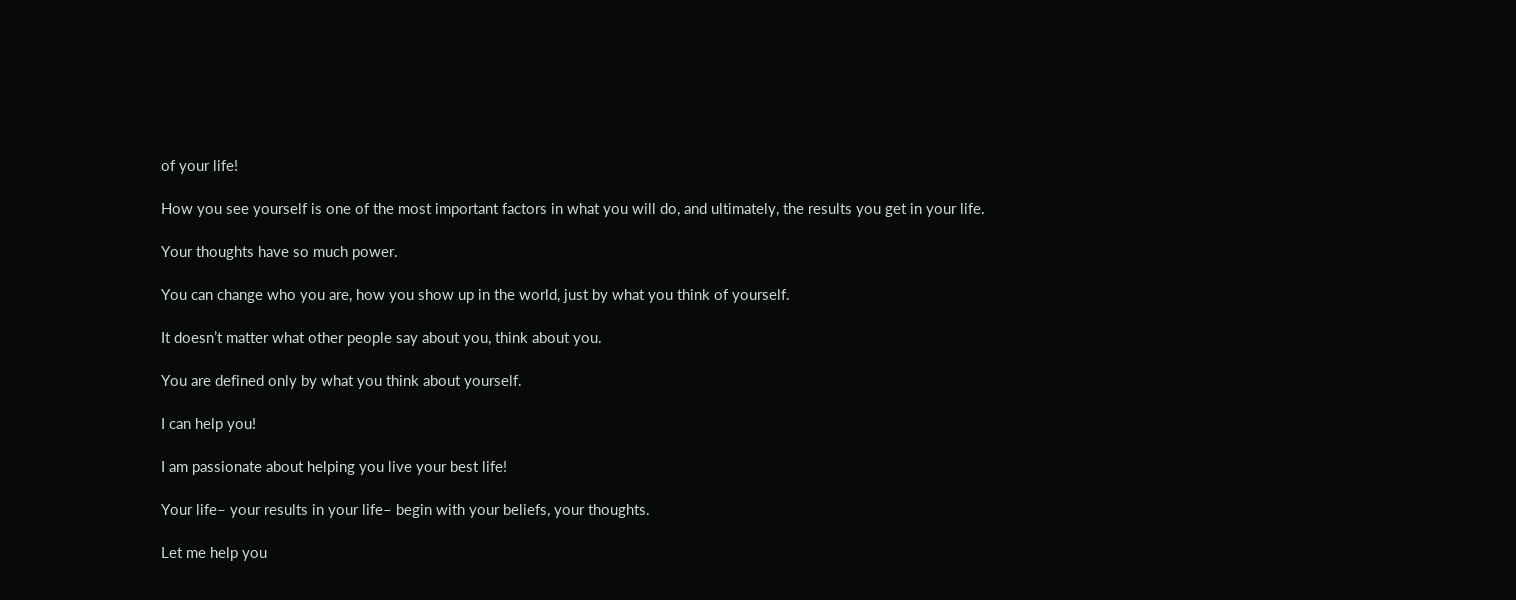of your life!

How you see yourself is one of the most important factors in what you will do, and ultimately, the results you get in your life.

Your thoughts have so much power.

You can change who you are, how you show up in the world, just by what you think of yourself.

It doesn’t matter what other people say about you, think about you.

You are defined only by what you think about yourself.

I can help you!

I am passionate about helping you live your best life!

Your life– your results in your life– begin with your beliefs, your thoughts.

Let me help you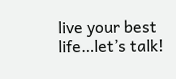live your best life…let’s talk!